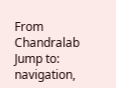From Chandralab
Jump to: navigation,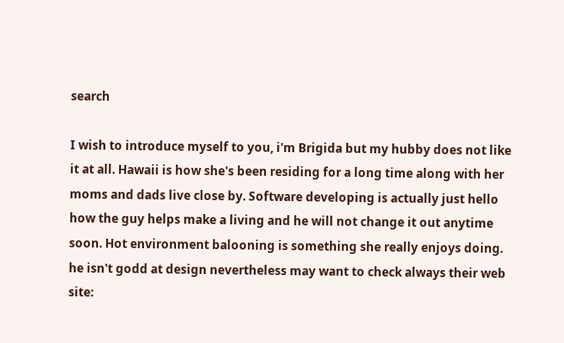search

I wish to introduce myself to you, i'm Brigida but my hubby does not like it at all. Hawaii is how she's been residing for a long time along with her moms and dads live close by. Software developing is actually just hello how the guy helps make a living and he will not change it out anytime soon. Hot environment balooning is something she really enjoys doing. he isn't godd at design nevertheless may want to check always their web site: